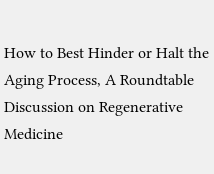How to Best Hinder or Halt the Aging Process, A Roundtable Discussion on Regenerative Medicine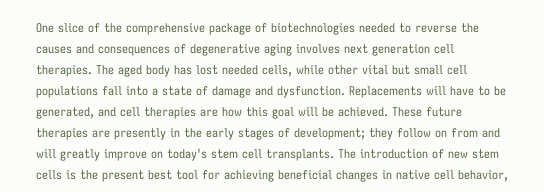One slice of the comprehensive package of biotechnologies needed to reverse the causes and consequences of degenerative aging involves next generation cell therapies. The aged body has lost needed cells, while other vital but small cell populations fall into a state of damage and dysfunction. Replacements will have to be generated, and cell therapies are how this goal will be achieved. These future therapies are presently in the early stages of development; they follow on from and will greatly improve on today's stem cell transplants. The introduction of new stem cells is the present best tool for achieving beneficial changes in native cell behavior,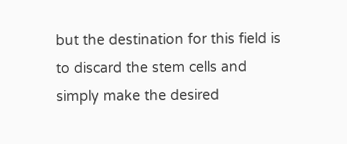but the destination for this field is to discard the stem cells and simply make the desired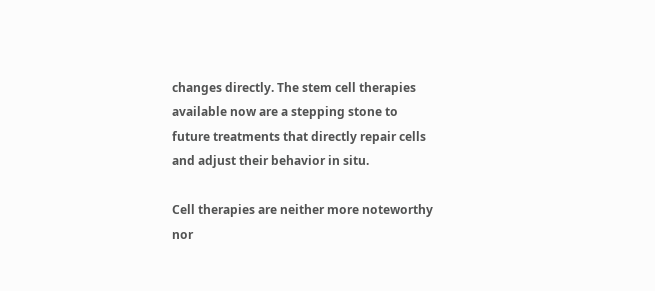changes directly. The stem cell therapies available now are a stepping stone to future treatments that directly repair cells and adjust their behavior in situ.

Cell therapies are neither more noteworthy nor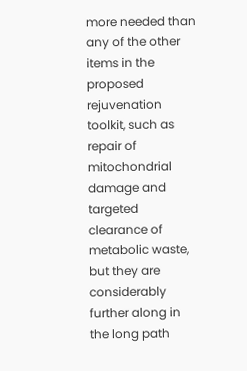more needed than any of the other items in the proposed rejuvenation toolkit, such as repair of mitochondrial damage and targeted clearance of metabolic waste, but they are considerably further along in the long path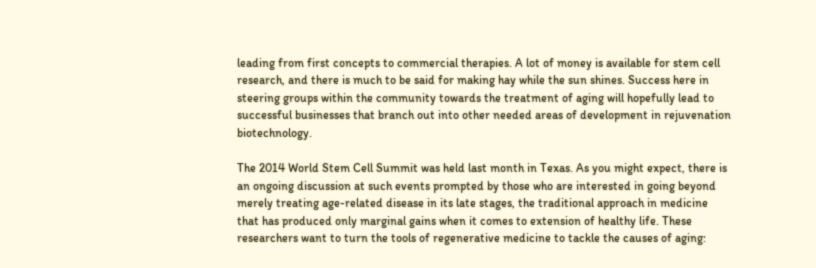leading from first concepts to commercial therapies. A lot of money is available for stem cell research, and there is much to be said for making hay while the sun shines. Success here in steering groups within the community towards the treatment of aging will hopefully lead to successful businesses that branch out into other needed areas of development in rejuvenation biotechnology.

The 2014 World Stem Cell Summit was held last month in Texas. As you might expect, there is an ongoing discussion at such events prompted by those who are interested in going beyond merely treating age-related disease in its late stages, the traditional approach in medicine that has produced only marginal gains when it comes to extension of healthy life. These researchers want to turn the tools of regenerative medicine to tackle the causes of aging: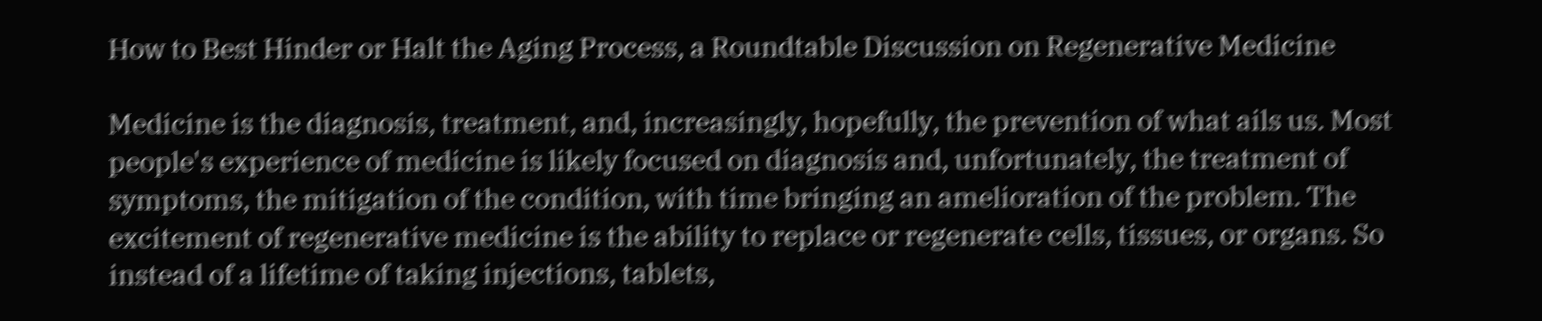How to Best Hinder or Halt the Aging Process, a Roundtable Discussion on Regenerative Medicine

Medicine is the diagnosis, treatment, and, increasingly, hopefully, the prevention of what ails us. Most people's experience of medicine is likely focused on diagnosis and, unfortunately, the treatment of symptoms, the mitigation of the condition, with time bringing an amelioration of the problem. The excitement of regenerative medicine is the ability to replace or regenerate cells, tissues, or organs. So instead of a lifetime of taking injections, tablets,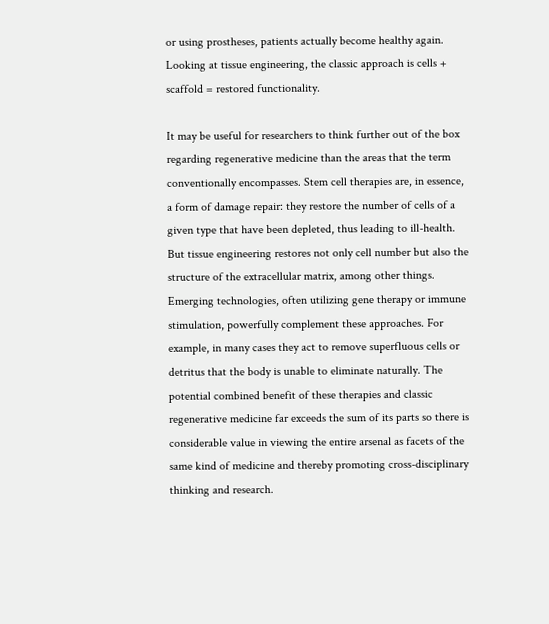or using prostheses, patients actually become healthy again. Looking at tissue engineering, the classic approach is cells + scaffold = restored functionality.

It may be useful for researchers to think further out of the box regarding regenerative medicine than the areas that the term conventionally encompasses. Stem cell therapies are, in essence, a form of damage repair: they restore the number of cells of a given type that have been depleted, thus leading to ill-health. But tissue engineering restores not only cell number but also the structure of the extracellular matrix, among other things. Emerging technologies, often utilizing gene therapy or immune stimulation, powerfully complement these approaches. For example, in many cases they act to remove superfluous cells or detritus that the body is unable to eliminate naturally. The potential combined benefit of these therapies and classic regenerative medicine far exceeds the sum of its parts so there is considerable value in viewing the entire arsenal as facets of the same kind of medicine and thereby promoting cross-disciplinary thinking and research.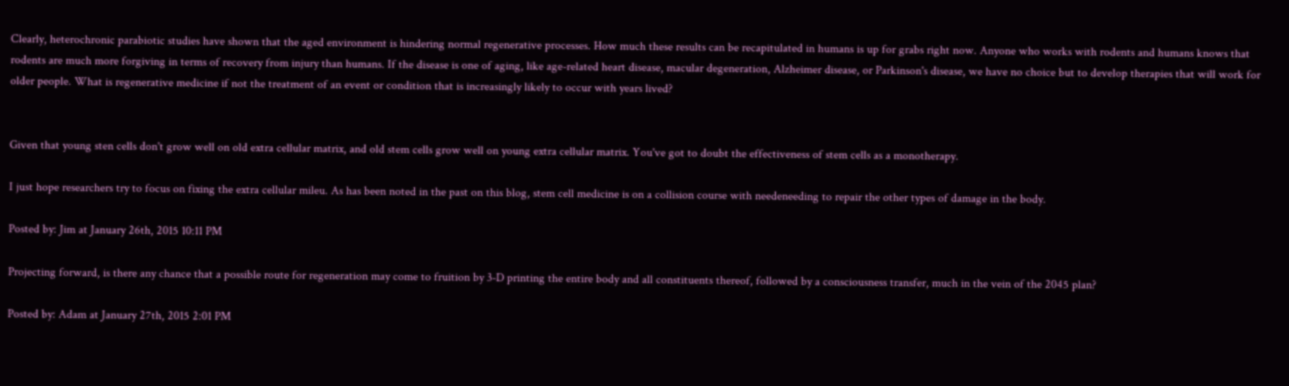Clearly, heterochronic parabiotic studies have shown that the aged environment is hindering normal regenerative processes. How much these results can be recapitulated in humans is up for grabs right now. Anyone who works with rodents and humans knows that rodents are much more forgiving in terms of recovery from injury than humans. If the disease is one of aging, like age-related heart disease, macular degeneration, Alzheimer disease, or Parkinson's disease, we have no choice but to develop therapies that will work for older people. What is regenerative medicine if not the treatment of an event or condition that is increasingly likely to occur with years lived?


Given that young sten cells don't grow well on old extra cellular matrix, and old stem cells grow well on young extra cellular matrix. You've got to doubt the effectiveness of stem cells as a monotherapy.

I just hope researchers try to focus on fixing the extra cellular mileu. As has been noted in the past on this blog, stem cell medicine is on a collision course with needeneeding to repair the other types of damage in the body.

Posted by: Jim at January 26th, 2015 10:11 PM

Projecting forward, is there any chance that a possible route for regeneration may come to fruition by 3-D printing the entire body and all constituents thereof, followed by a consciousness transfer, much in the vein of the 2045 plan?

Posted by: Adam at January 27th, 2015 2:01 PM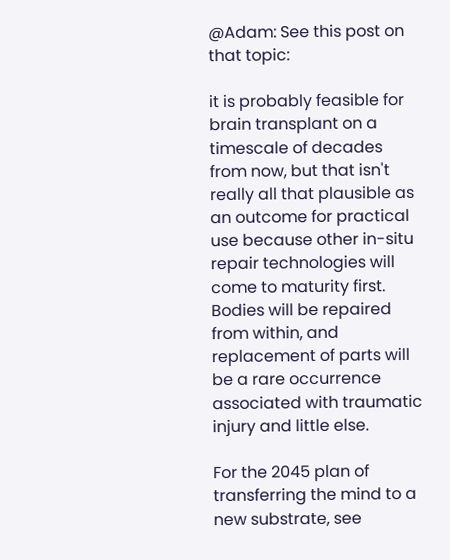@Adam: See this post on that topic:

it is probably feasible for brain transplant on a timescale of decades from now, but that isn't really all that plausible as an outcome for practical use because other in-situ repair technologies will come to maturity first. Bodies will be repaired from within, and replacement of parts will be a rare occurrence associated with traumatic injury and little else.

For the 2045 plan of transferring the mind to a new substrate, see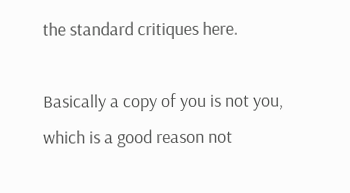the standard critiques here.

Basically a copy of you is not you, which is a good reason not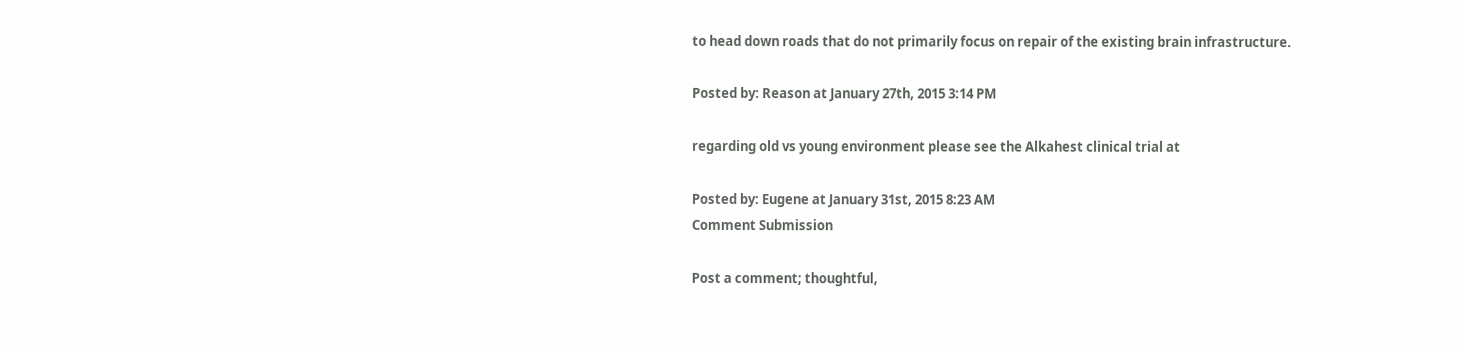to head down roads that do not primarily focus on repair of the existing brain infrastructure.

Posted by: Reason at January 27th, 2015 3:14 PM

regarding old vs young environment please see the Alkahest clinical trial at

Posted by: Eugene at January 31st, 2015 8:23 AM
Comment Submission

Post a comment; thoughtful,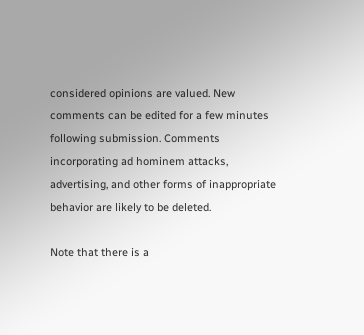considered opinions are valued. New comments can be edited for a few minutes following submission. Comments incorporating ad hominem attacks, advertising, and other forms of inappropriate behavior are likely to be deleted.

Note that there is a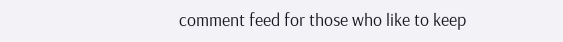comment feed for those who like to keep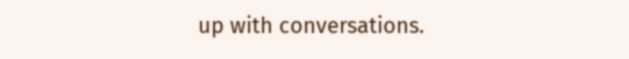up with conversations.